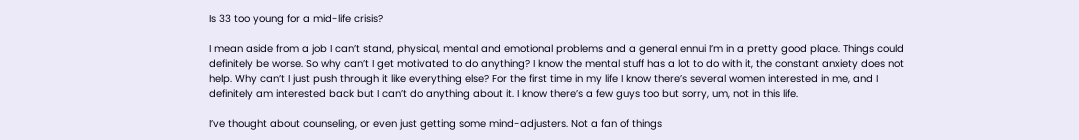Is 33 too young for a mid-life crisis?

I mean aside from a job I can’t stand, physical, mental and emotional problems and a general ennui I’m in a pretty good place. Things could definitely be worse. So why can’t I get motivated to do anything? I know the mental stuff has a lot to do with it, the constant anxiety does not help. Why can’t I just push through it like everything else? For the first time in my life I know there’s several women interested in me, and I definitely am interested back but I can’t do anything about it. I know there’s a few guys too but sorry, um, not in this life.

I’ve thought about counseling, or even just getting some mind-adjusters. Not a fan of things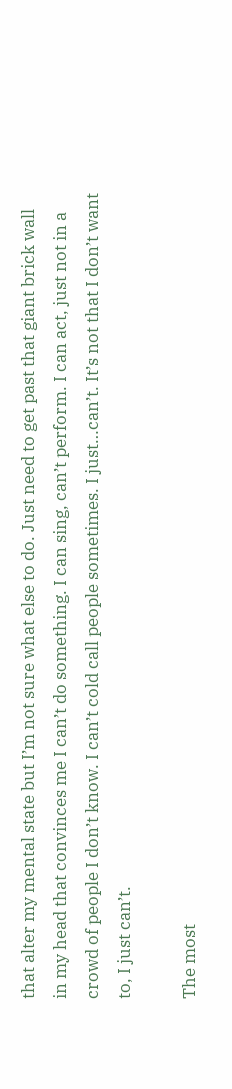that alter my mental state but I’m not sure what else to do. Just need to get past that giant brick wall in my head that convinces me I can’t do something. I can sing, can’t perform. I can act, just not in a crowd of people I don’t know. I can’t cold call people sometimes. I just…can’t. It’s not that I don’t want to, I just can’t.

The most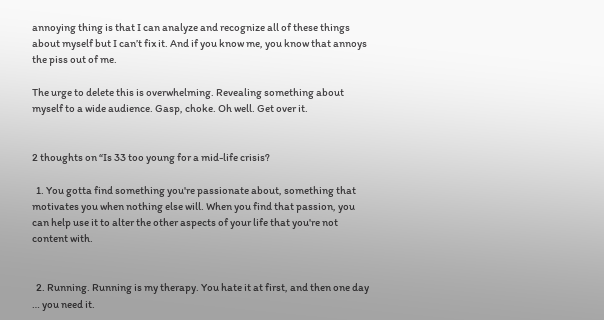annoying thing is that I can analyze and recognize all of these things about myself but I can’t fix it. And if you know me, you know that annoys the piss out of me.

The urge to delete this is overwhelming. Revealing something about myself to a wide audience. Gasp, choke. Oh well. Get over it.


2 thoughts on “Is 33 too young for a mid-life crisis?

  1. You gotta find something you're passionate about, something that motivates you when nothing else will. When you find that passion, you can help use it to alter the other aspects of your life that you're not content with.


  2. Running. Running is my therapy. You hate it at first, and then one day … you need it.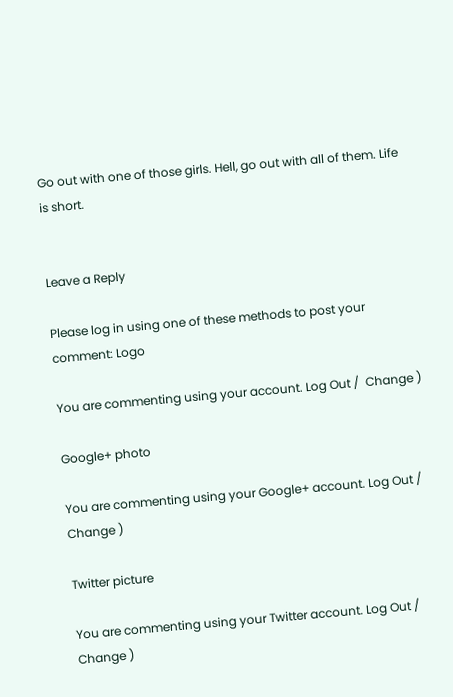Go out with one of those girls. Hell, go out with all of them. Life is short.


Leave a Reply

Please log in using one of these methods to post your comment: Logo

You are commenting using your account. Log Out /  Change )

Google+ photo

You are commenting using your Google+ account. Log Out /  Change )

Twitter picture

You are commenting using your Twitter account. Log Out /  Change )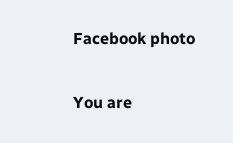Facebook photo

You are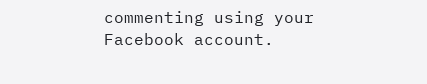commenting using your Facebook account.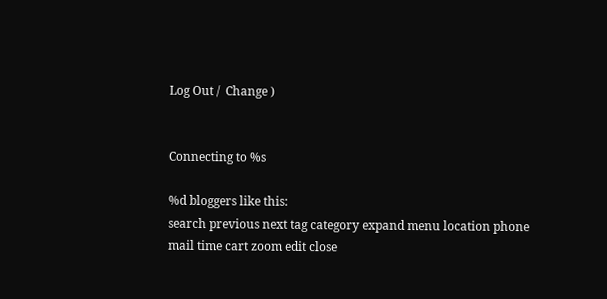Log Out /  Change )


Connecting to %s

%d bloggers like this:
search previous next tag category expand menu location phone mail time cart zoom edit close